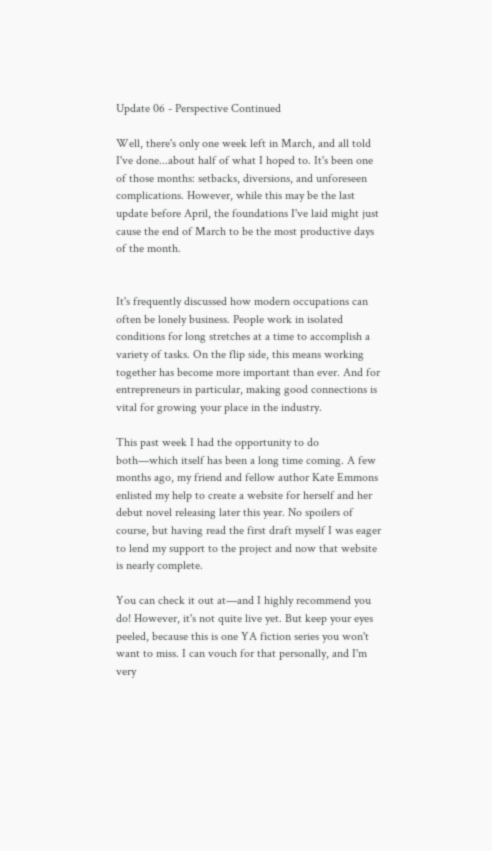Update 06 - Perspective Continued

Well, there's only one week left in March, and all told I've done...about half of what I hoped to. It's been one of those months: setbacks, diversions, and unforeseen complications. However, while this may be the last update before April, the foundations I've laid might just cause the end of March to be the most productive days of the month.


It's frequently discussed how modern occupations can often be lonely business. People work in isolated conditions for long stretches at a time to accomplish a variety of tasks. On the flip side, this means working together has become more important than ever. And for entrepreneurs in particular, making good connections is vital for growing your place in the industry.

This past week I had the opportunity to do both—which itself has been a long time coming. A few months ago, my friend and fellow author Kate Emmons enlisted my help to create a website for herself and her debut novel releasing later this year. No spoilers of course, but having read the first draft myself I was eager to lend my support to the project and now that website is nearly complete.

You can check it out at—and I highly recommend you do! However, it's not quite live yet. But keep your eyes peeled, because this is one YA fiction series you won't want to miss. I can vouch for that personally, and I'm very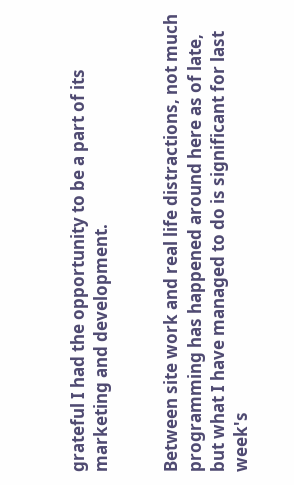grateful I had the opportunity to be a part of its marketing and development.


Between site work and real life distractions, not much programming has happened around here as of late, but what I have managed to do is significant for last week's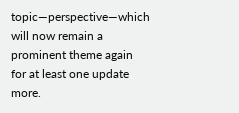topic—perspective—which will now remain a prominent theme again for at least one update more.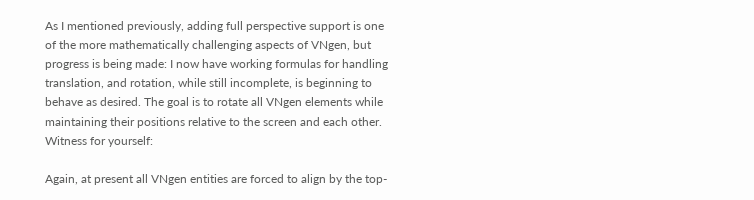As I mentioned previously, adding full perspective support is one of the more mathematically challenging aspects of VNgen, but progress is being made: I now have working formulas for handling translation, and rotation, while still incomplete, is beginning to behave as desired. The goal is to rotate all VNgen elements while maintaining their positions relative to the screen and each other. Witness for yourself:

Again, at present all VNgen entities are forced to align by the top-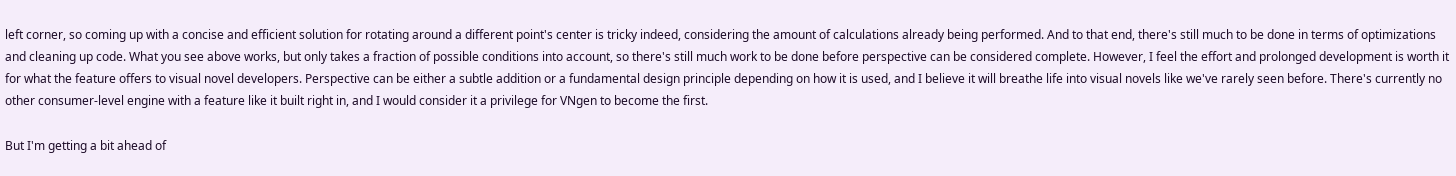left corner, so coming up with a concise and efficient solution for rotating around a different point's center is tricky indeed, considering the amount of calculations already being performed. And to that end, there's still much to be done in terms of optimizations and cleaning up code. What you see above works, but only takes a fraction of possible conditions into account, so there's still much work to be done before perspective can be considered complete. However, I feel the effort and prolonged development is worth it for what the feature offers to visual novel developers. Perspective can be either a subtle addition or a fundamental design principle depending on how it is used, and I believe it will breathe life into visual novels like we've rarely seen before. There's currently no other consumer-level engine with a feature like it built right in, and I would consider it a privilege for VNgen to become the first.

But I'm getting a bit ahead of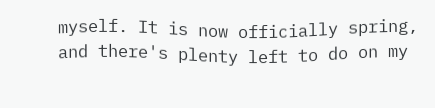myself. It is now officially spring, and there's plenty left to do on my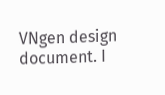VNgen design document. I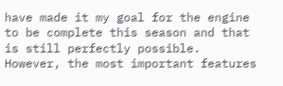have made it my goal for the engine to be complete this season and that is still perfectly possible. However, the most important features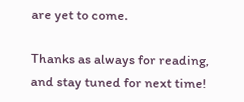are yet to come.

Thanks as always for reading, and stay tuned for next time!